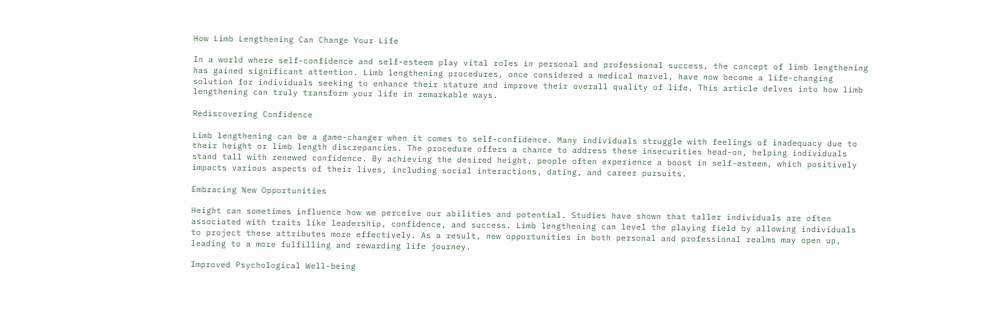How Limb Lengthening Can Change Your Life

In a world where self-confidence and self-esteem play vital roles in personal and professional success, the concept of limb lengthening has gained significant attention. Limb lengthening procedures, once considered a medical marvel, have now become a life-changing solution for individuals seeking to enhance their stature and improve their overall quality of life. This article delves into how limb lengthening can truly transform your life in remarkable ways.

Rediscovering Confidence

Limb lengthening can be a game-changer when it comes to self-confidence. Many individuals struggle with feelings of inadequacy due to their height or limb length discrepancies. The procedure offers a chance to address these insecurities head-on, helping individuals stand tall with renewed confidence. By achieving the desired height, people often experience a boost in self-esteem, which positively impacts various aspects of their lives, including social interactions, dating, and career pursuits.

Embracing New Opportunities

Height can sometimes influence how we perceive our abilities and potential. Studies have shown that taller individuals are often associated with traits like leadership, confidence, and success. Limb lengthening can level the playing field by allowing individuals to project these attributes more effectively. As a result, new opportunities in both personal and professional realms may open up, leading to a more fulfilling and rewarding life journey.

Improved Psychological Well-being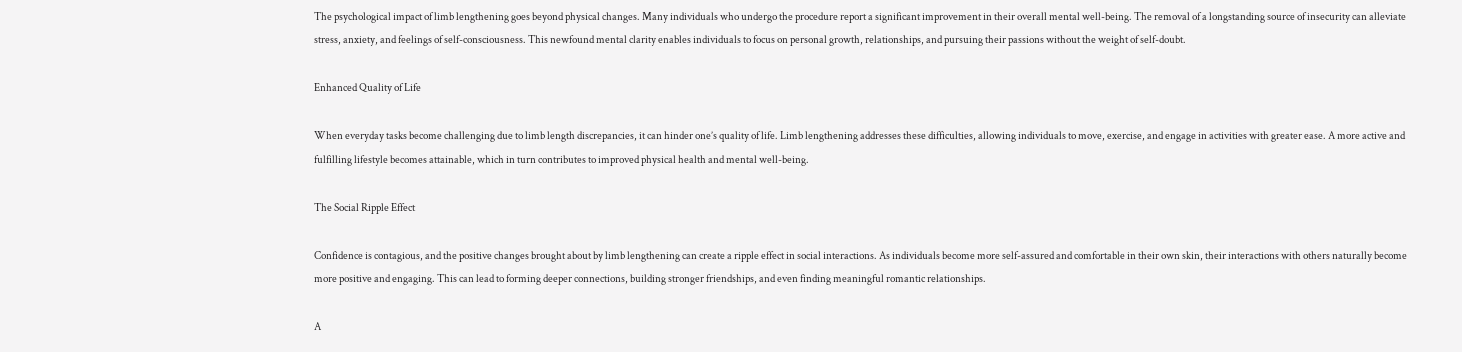The psychological impact of limb lengthening goes beyond physical changes. Many individuals who undergo the procedure report a significant improvement in their overall mental well-being. The removal of a longstanding source of insecurity can alleviate stress, anxiety, and feelings of self-consciousness. This newfound mental clarity enables individuals to focus on personal growth, relationships, and pursuing their passions without the weight of self-doubt.

Enhanced Quality of Life

When everyday tasks become challenging due to limb length discrepancies, it can hinder one’s quality of life. Limb lengthening addresses these difficulties, allowing individuals to move, exercise, and engage in activities with greater ease. A more active and fulfilling lifestyle becomes attainable, which in turn contributes to improved physical health and mental well-being.

The Social Ripple Effect

Confidence is contagious, and the positive changes brought about by limb lengthening can create a ripple effect in social interactions. As individuals become more self-assured and comfortable in their own skin, their interactions with others naturally become more positive and engaging. This can lead to forming deeper connections, building stronger friendships, and even finding meaningful romantic relationships.

A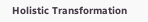Holistic Transformation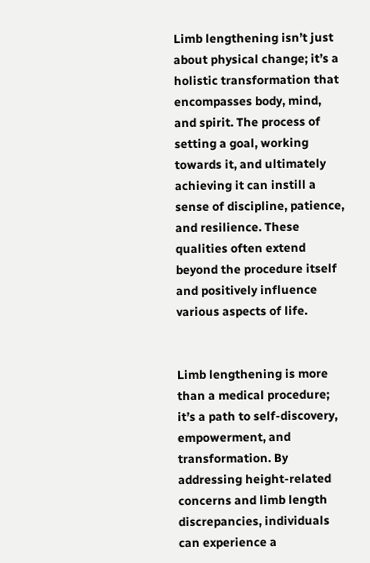Limb lengthening isn’t just about physical change; it’s a holistic transformation that encompasses body, mind, and spirit. The process of setting a goal, working towards it, and ultimately achieving it can instill a sense of discipline, patience, and resilience. These qualities often extend beyond the procedure itself and positively influence various aspects of life.


Limb lengthening is more than a medical procedure; it’s a path to self-discovery, empowerment, and transformation. By addressing height-related concerns and limb length discrepancies, individuals can experience a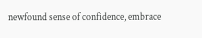newfound sense of confidence, embrace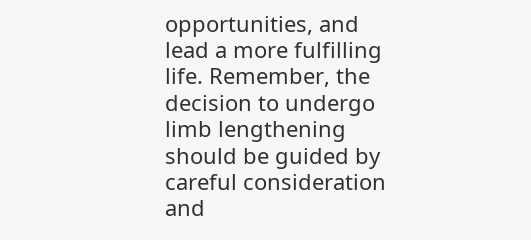opportunities, and lead a more fulfilling life. Remember, the decision to undergo limb lengthening should be guided by careful consideration and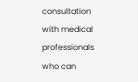consultation with medical professionals who can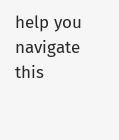help you navigate this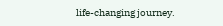life-changing journey.